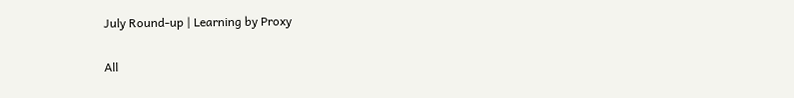July Round-up | Learning by Proxy

All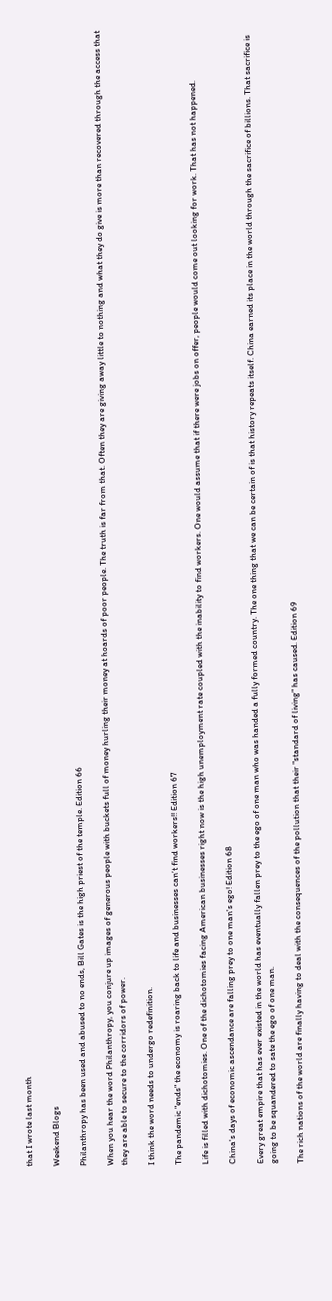that I wrote last month

Weekend Blogs

Philanthropy has been used and abused to no ends, Bill Gates is the high priest of the temple. Edition 66

When you hear the word Philanthropy, you conjure up images of generous people with buckets full of money hurling their money at hoards of poor people. The truth is far from that. Often they are giving away little to nothing and what they do give is more than recovered through the access that they are able to secure to the corridors of power.

I think the word needs to undergo redefinition.

The pandemic "ends" the economy is roaring back to life and businesses can’t find workers!! Edition 67

Life is filled with dichotomies. One of the dichotomies facing American businesses right now is the high unemployment rate coupled with the inability to find workers. One would assume that if there were jobs on offer, people would come out looking for work. That has not happened.

China's days of economic ascendance are falling prey to one man's ego! Edition 68

Every great empire that has ever existed in the world has eventually fallen prey to the ego of one man who was handed a fully formed country. The one thing that we can be certain of is that history repeats itself. China earned its place in the world through the sacrifice of billions. That sacrifice is going to be squandered to sate the ego of one man.

The rich nations of the world are finally having to deal with the consequences of the pollution that their "standard of living" has caused. Edition 69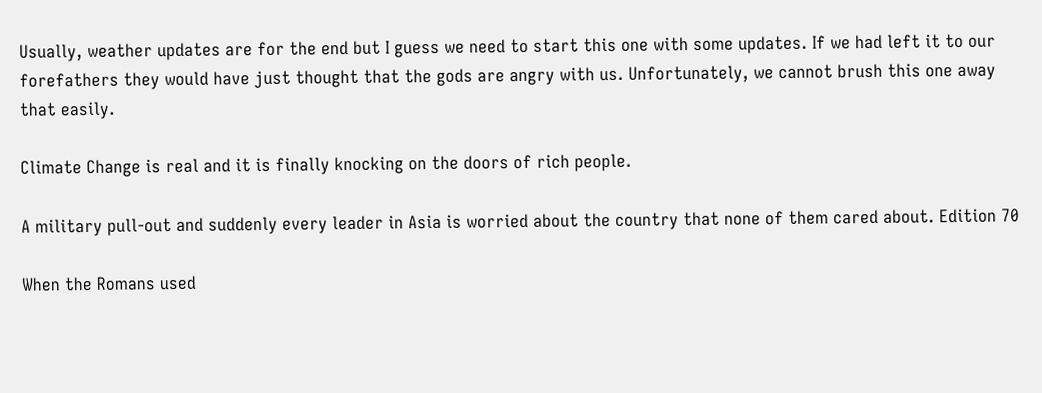Usually, weather updates are for the end but I guess we need to start this one with some updates. If we had left it to our forefathers they would have just thought that the gods are angry with us. Unfortunately, we cannot brush this one away that easily.

Climate Change is real and it is finally knocking on the doors of rich people.

A military pull-out and suddenly every leader in Asia is worried about the country that none of them cared about. Edition 70

When the Romans used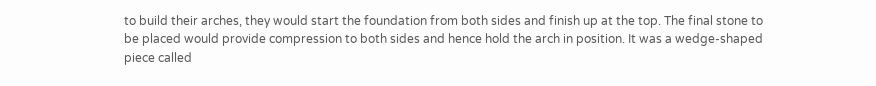to build their arches, they would start the foundation from both sides and finish up at the top. The final stone to be placed would provide compression to both sides and hence hold the arch in position. It was a wedge-shaped piece called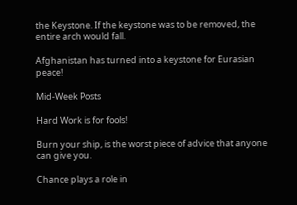the Keystone. If the keystone was to be removed, the entire arch would fall.

Afghanistan has turned into a keystone for Eurasian peace!

Mid-Week Posts

Hard Work is for fools!

Burn your ship, is the worst piece of advice that anyone can give you.

Chance plays a role in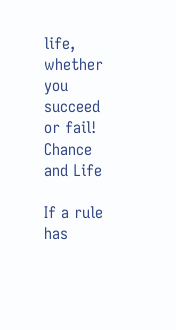life, whether you succeed or fail! Chance and Life

If a rule has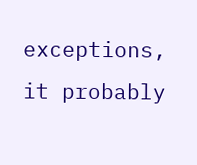exceptions, it probably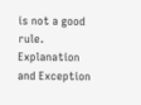is not a good rule. Explanation and Exception